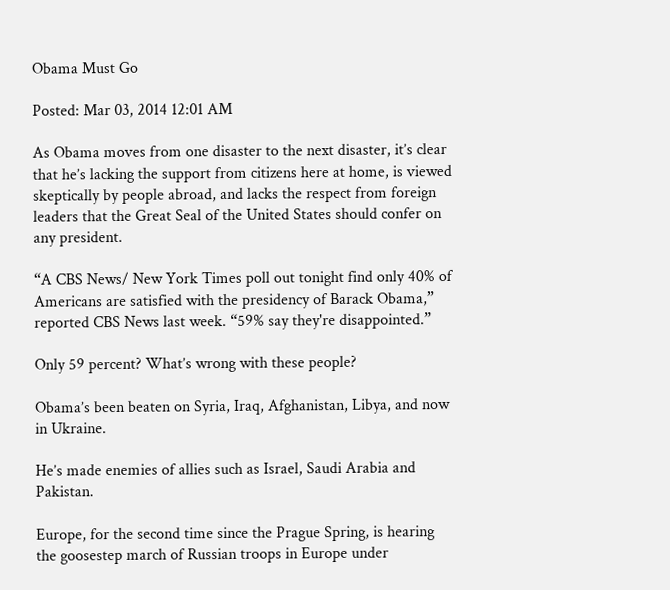Obama Must Go

Posted: Mar 03, 2014 12:01 AM

As Obama moves from one disaster to the next disaster, it’s clear that he’s lacking the support from citizens here at home, is viewed skeptically by people abroad, and lacks the respect from foreign leaders that the Great Seal of the United States should confer on any president.

“A CBS News/ New York Times poll out tonight find only 40% of Americans are satisfied with the presidency of Barack Obama,” reported CBS News last week. “59% say they're disappointed.”

Only 59 percent? What’s wrong with these people?

Obama’s been beaten on Syria, Iraq, Afghanistan, Libya, and now in Ukraine.

He’s made enemies of allies such as Israel, Saudi Arabia and Pakistan.

Europe, for the second time since the Prague Spring, is hearing the goosestep march of Russian troops in Europe under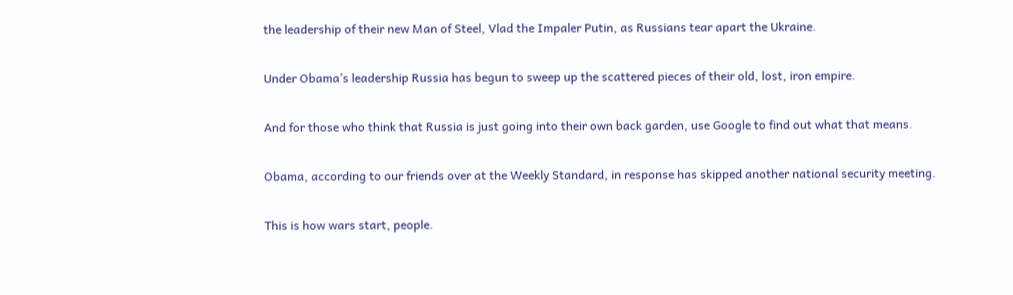the leadership of their new Man of Steel, Vlad the Impaler Putin, as Russians tear apart the Ukraine.

Under Obama’s leadership Russia has begun to sweep up the scattered pieces of their old, lost, iron empire.

And for those who think that Russia is just going into their own back garden, use Google to find out what that means.

Obama, according to our friends over at the Weekly Standard, in response has skipped another national security meeting.

This is how wars start, people.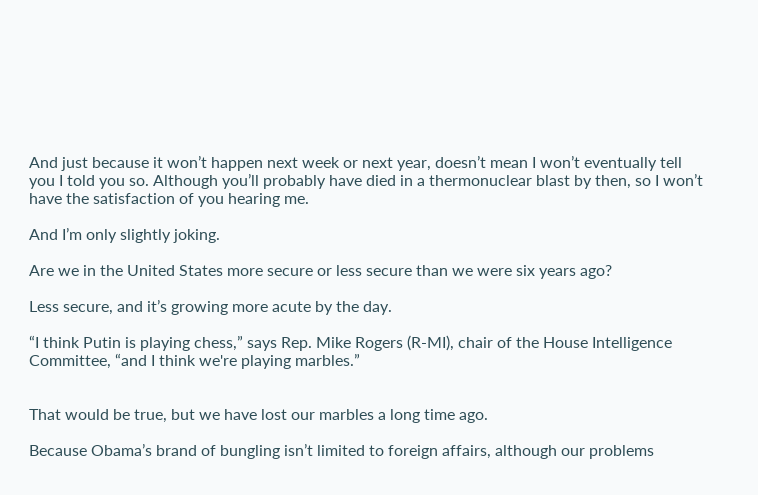And just because it won’t happen next week or next year, doesn’t mean I won’t eventually tell you I told you so. Although you’ll probably have died in a thermonuclear blast by then, so I won’t have the satisfaction of you hearing me.

And I’m only slightly joking.

Are we in the United States more secure or less secure than we were six years ago?

Less secure, and it’s growing more acute by the day.

“I think Putin is playing chess,” says Rep. Mike Rogers (R-MI), chair of the House Intelligence Committee, “and I think we're playing marbles.”


That would be true, but we have lost our marbles a long time ago.

Because Obama’s brand of bungling isn’t limited to foreign affairs, although our problems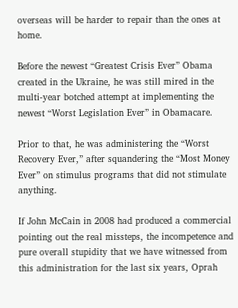overseas will be harder to repair than the ones at home.

Before the newest “Greatest Crisis Ever” Obama created in the Ukraine, he was still mired in the multi-year botched attempt at implementing the newest “Worst Legislation Ever” in Obamacare.

Prior to that, he was administering the “Worst Recovery Ever,” after squandering the “Most Money Ever” on stimulus programs that did not stimulate anything.

If John McCain in 2008 had produced a commercial pointing out the real missteps, the incompetence and pure overall stupidity that we have witnessed from this administration for the last six years, Oprah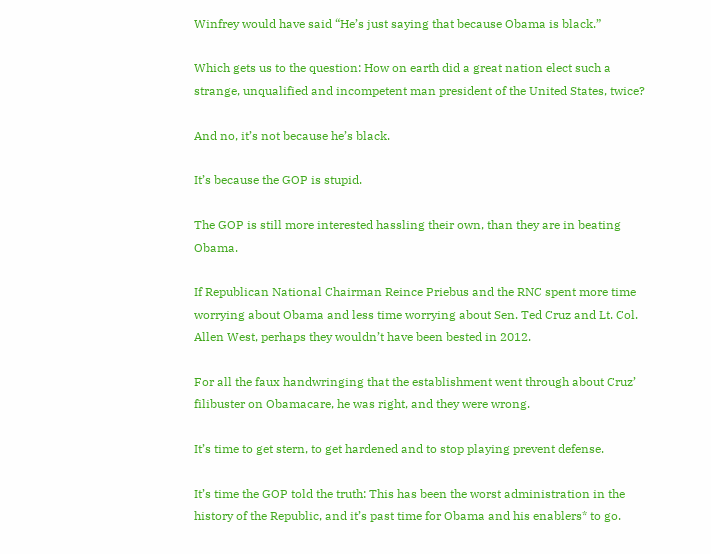Winfrey would have said “He’s just saying that because Obama is black.”

Which gets us to the question: How on earth did a great nation elect such a strange, unqualified and incompetent man president of the United States, twice?

And no, it’s not because he’s black.

It’s because the GOP is stupid.

The GOP is still more interested hassling their own, than they are in beating Obama.

If Republican National Chairman Reince Priebus and the RNC spent more time worrying about Obama and less time worrying about Sen. Ted Cruz and Lt. Col. Allen West, perhaps they wouldn’t have been bested in 2012.

For all the faux handwringing that the establishment went through about Cruz’ filibuster on Obamacare, he was right, and they were wrong.

It’s time to get stern, to get hardened and to stop playing prevent defense.

It’s time the GOP told the truth: This has been the worst administration in the history of the Republic, and it’s past time for Obama and his enablers* to go.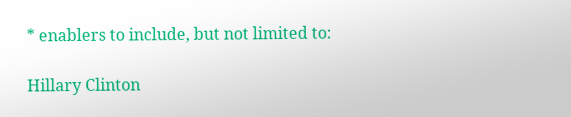* enablers to include, but not limited to:

Hillary Clinton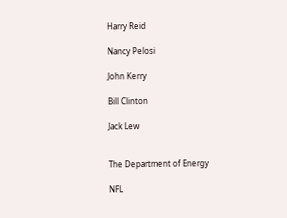Harry Reid

Nancy Pelosi

John Kerry

Bill Clinton

Jack Lew


The Department of Energy

NFL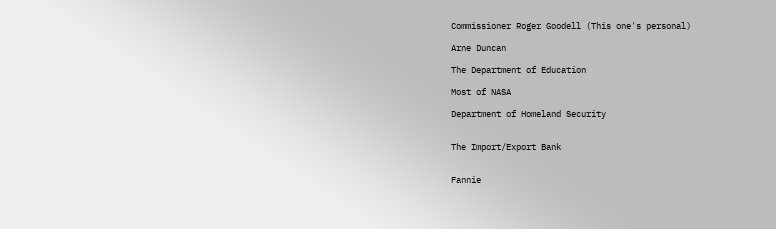Commissioner Roger Goodell (This one's personal)

Arne Duncan

The Department of Education

Most of NASA

Department of Homeland Security


The Import/Export Bank


Fannie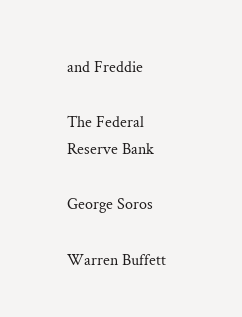and Freddie

The Federal Reserve Bank

George Soros

Warren Buffett